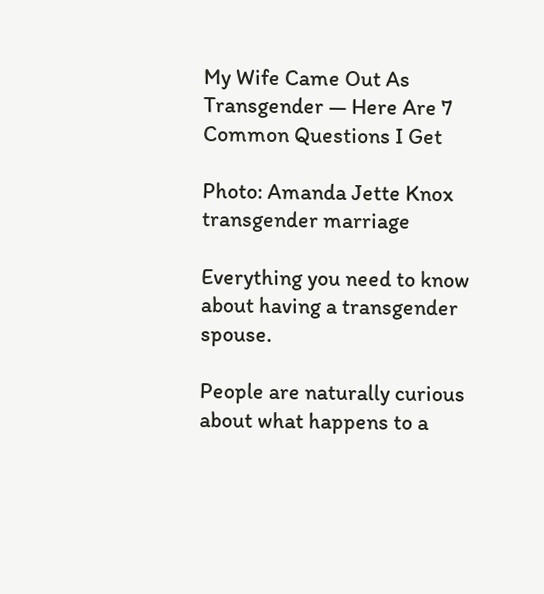My Wife Came Out As Transgender — Here Are 7 Common Questions I Get

Photo: Amanda Jette Knox
transgender marriage

Everything you need to know about having a transgender spouse.

People are naturally curious about what happens to a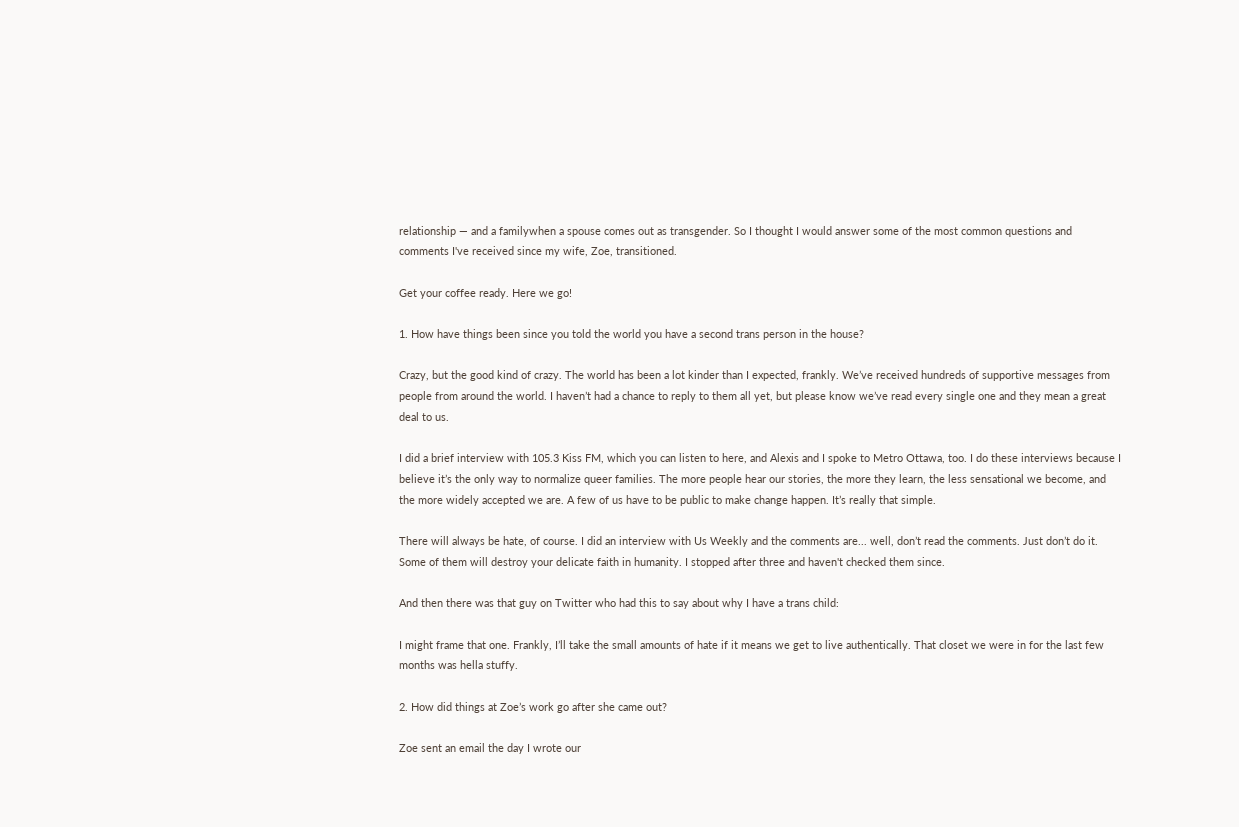relationship — and a familywhen a spouse comes out as transgender. So I thought I would answer some of the most common questions and comments I've received since my wife, Zoe, transitioned.

Get your coffee ready. Here we go!

1. How have things been since you told the world you have a second trans person in the house?

Crazy, but the good kind of crazy. The world has been a lot kinder than I expected, frankly. We’ve received hundreds of supportive messages from people from around the world. I haven’t had a chance to reply to them all yet, but please know we’ve read every single one and they mean a great deal to us.

I did a brief interview with 105.3 Kiss FM, which you can listen to here, and Alexis and I spoke to Metro Ottawa, too. I do these interviews because I believe it’s the only way to normalize queer families. The more people hear our stories, the more they learn, the less sensational we become, and the more widely accepted we are. A few of us have to be public to make change happen. It’s really that simple.

There will always be hate, of course. I did an interview with Us Weekly and the comments are... well, don’t read the comments. Just don’t do it. Some of them will destroy your delicate faith in humanity. I stopped after three and haven't checked them since.

And then there was that guy on Twitter who had this to say about why I have a trans child:

I might frame that one. Frankly, I’ll take the small amounts of hate if it means we get to live authentically. That closet we were in for the last few months was hella stuffy.

2. How did things at Zoe’s work go after she came out?

Zoe sent an email the day I wrote our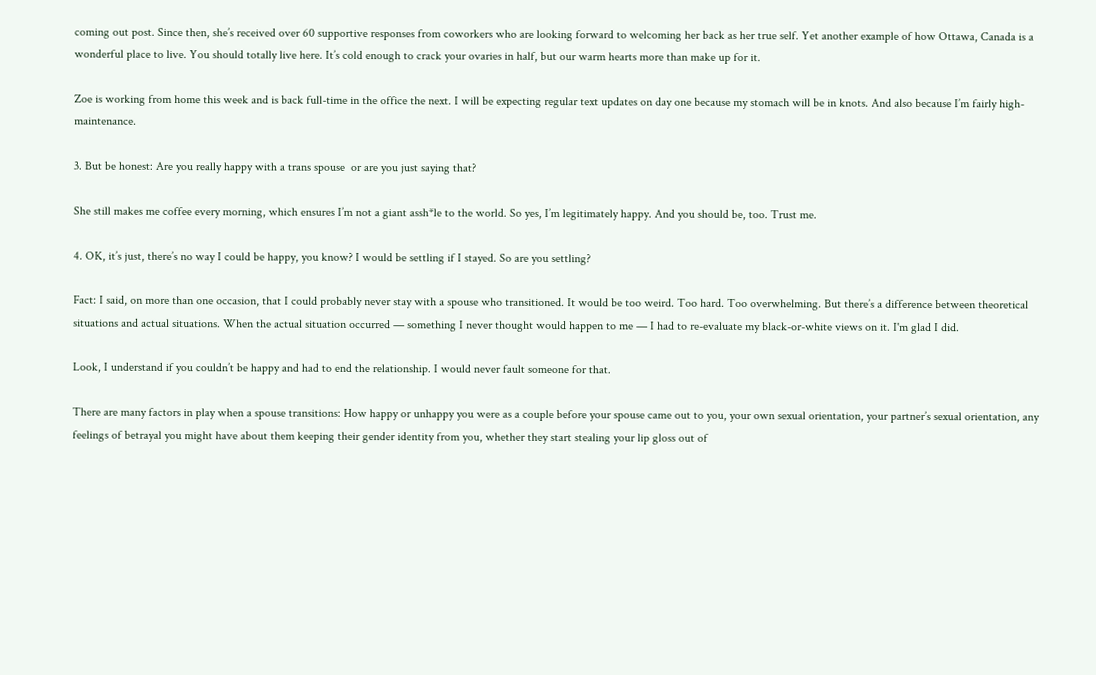coming out post. Since then, she’s received over 60 supportive responses from coworkers who are looking forward to welcoming her back as her true self. Yet another example of how Ottawa, Canada is a wonderful place to live. You should totally live here. It’s cold enough to crack your ovaries in half, but our warm hearts more than make up for it.

Zoe is working from home this week and is back full-time in the office the next. I will be expecting regular text updates on day one because my stomach will be in knots. And also because I’m fairly high-maintenance.

3. But be honest: Are you really happy with a trans spouse  or are you just saying that?

She still makes me coffee every morning, which ensures I’m not a giant assh*le to the world. So yes, I’m legitimately happy. And you should be, too. Trust me.

4. OK, it’s just, there’s no way I could be happy, you know? I would be settling if I stayed. So are you settling?

Fact: I said, on more than one occasion, that I could probably never stay with a spouse who transitioned. It would be too weird. Too hard. Too overwhelming. But there’s a difference between theoretical situations and actual situations. When the actual situation occurred — something I never thought would happen to me — I had to re-evaluate my black-or-white views on it. I'm glad I did.

Look, I understand if you couldn’t be happy and had to end the relationship. I would never fault someone for that.

There are many factors in play when a spouse transitions: How happy or unhappy you were as a couple before your spouse came out to you, your own sexual orientation, your partner’s sexual orientation, any feelings of betrayal you might have about them keeping their gender identity from you, whether they start stealing your lip gloss out of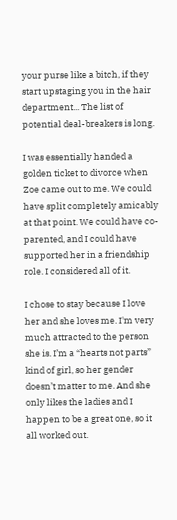your purse like a bitch, if they start upstaging you in the hair department... The list of potential deal-breakers is long.

I was essentially handed a golden ticket to divorce when Zoe came out to me. We could have split completely amicably at that point. We could have co-parented, and I could have supported her in a friendship role. I considered all of it.

I chose to stay because I love her and she loves me. I'm very much attracted to the person she is. I’m a “hearts not parts” kind of girl, so her gender doesn’t matter to me. And she only likes the ladies and I happen to be a great one, so it all worked out.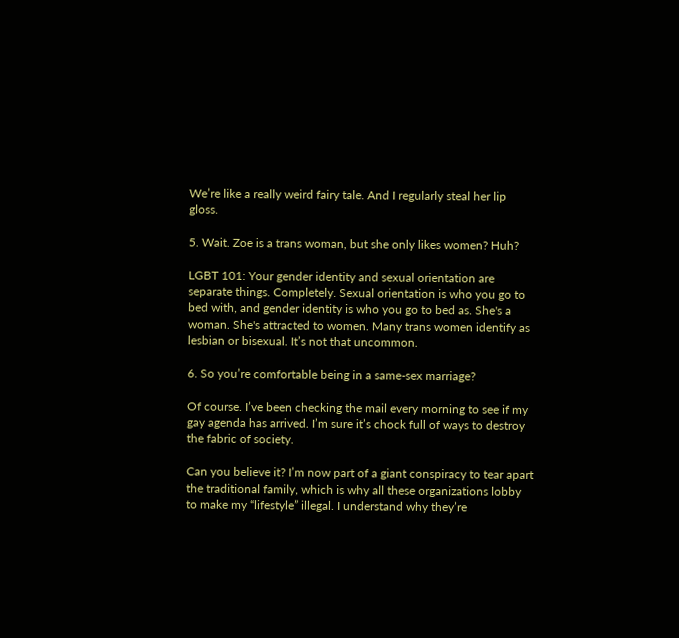We’re like a really weird fairy tale. And I regularly steal her lip gloss.

5. Wait. Zoe is a trans woman, but she only likes women? Huh?

LGBT 101: Your gender identity and sexual orientation are separate things. Completely. Sexual orientation is who you go to bed with, and gender identity is who you go to bed as. She's a woman. She's attracted to women. Many trans women identify as lesbian or bisexual. It’s not that uncommon.

6. So you’re comfortable being in a same-sex marriage?

Of course. I’ve been checking the mail every morning to see if my gay agenda has arrived. I’m sure it’s chock full of ways to destroy the fabric of society.

Can you believe it? I’m now part of a giant conspiracy to tear apart the traditional family, which is why all these organizations lobby to make my “lifestyle” illegal. I understand why they’re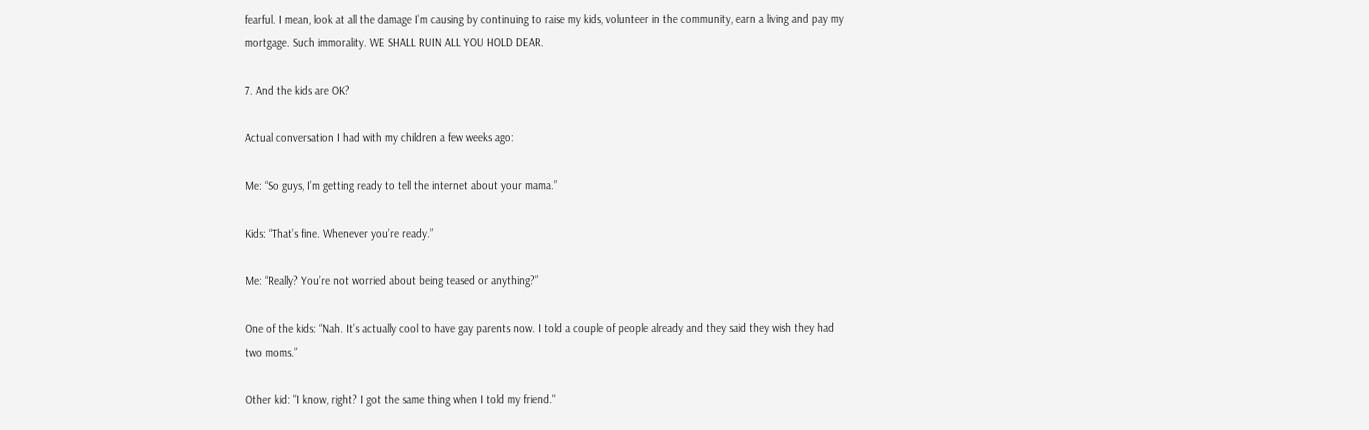fearful. I mean, look at all the damage I’m causing by continuing to raise my kids, volunteer in the community, earn a living and pay my mortgage. Such immorality. WE SHALL RUIN ALL YOU HOLD DEAR.

7. And the kids are OK?

Actual conversation I had with my children a few weeks ago:

Me: “So guys, I’m getting ready to tell the internet about your mama.”

Kids: “That’s fine. Whenever you’re ready.”

Me: “Really? You’re not worried about being teased or anything?”

One of the kids: “Nah. It’s actually cool to have gay parents now. I told a couple of people already and they said they wish they had two moms.”

Other kid: "I know, right? I got the same thing when I told my friend."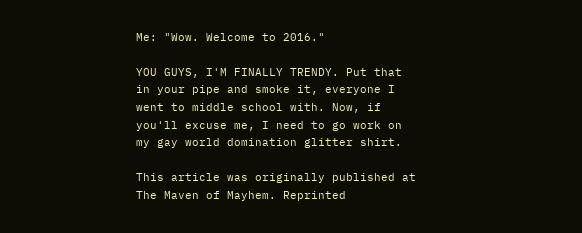Me: "Wow. Welcome to 2016."

YOU GUYS, I'M FINALLY TRENDY. Put that in your pipe and smoke it, everyone I went to middle school with. Now, if you'll excuse me, I need to go work on my gay world domination glitter shirt.

This article was originally published at The Maven of Mayhem. Reprinted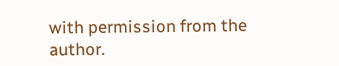with permission from the author.